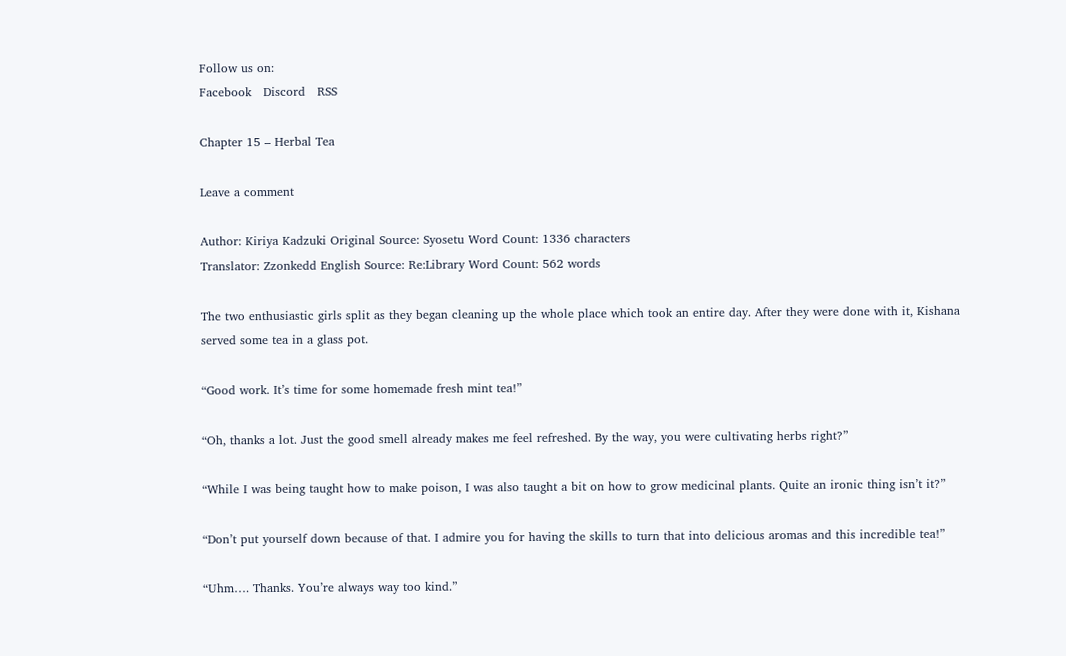Follow us on:
Facebook   Discord   RSS

Chapter 15 – Herbal Tea

Leave a comment

Author: Kiriya Kadzuki Original Source: Syosetu Word Count: 1336 characters
Translator: Zzonkedd English Source: Re:Library Word Count: 562 words

The two enthusiastic girls split as they began cleaning up the whole place which took an entire day. After they were done with it, Kishana served some tea in a glass pot.

“Good work. It’s time for some homemade fresh mint tea!”

“Oh, thanks a lot. Just the good smell already makes me feel refreshed. By the way, you were cultivating herbs right?”

“While I was being taught how to make poison, I was also taught a bit on how to grow medicinal plants. Quite an ironic thing isn’t it?”

“Don’t put yourself down because of that. I admire you for having the skills to turn that into delicious aromas and this incredible tea!”

“Uhm…. Thanks. You’re always way too kind.”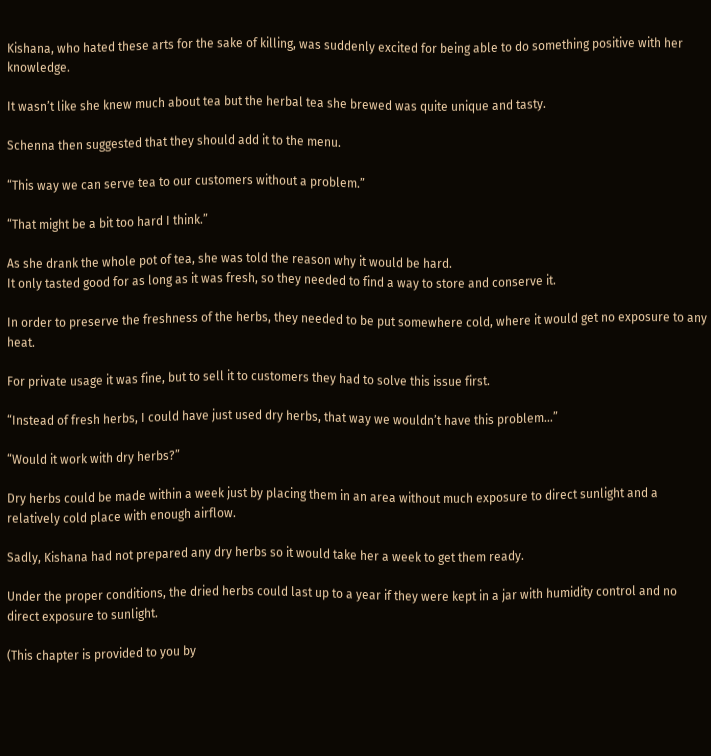Kishana, who hated these arts for the sake of killing, was suddenly excited for being able to do something positive with her knowledge.

It wasn’t like she knew much about tea but the herbal tea she brewed was quite unique and tasty.

Schenna then suggested that they should add it to the menu.

“This way we can serve tea to our customers without a problem.”

“That might be a bit too hard I think.”

As she drank the whole pot of tea, she was told the reason why it would be hard.
It only tasted good for as long as it was fresh, so they needed to find a way to store and conserve it.

In order to preserve the freshness of the herbs, they needed to be put somewhere cold, where it would get no exposure to any heat.

For private usage it was fine, but to sell it to customers they had to solve this issue first.

“Instead of fresh herbs, I could have just used dry herbs, that way we wouldn’t have this problem…”

“Would it work with dry herbs?”

Dry herbs could be made within a week just by placing them in an area without much exposure to direct sunlight and a relatively cold place with enough airflow.

Sadly, Kishana had not prepared any dry herbs so it would take her a week to get them ready.

Under the proper conditions, the dried herbs could last up to a year if they were kept in a jar with humidity control and no direct exposure to sunlight.

(This chapter is provided to you by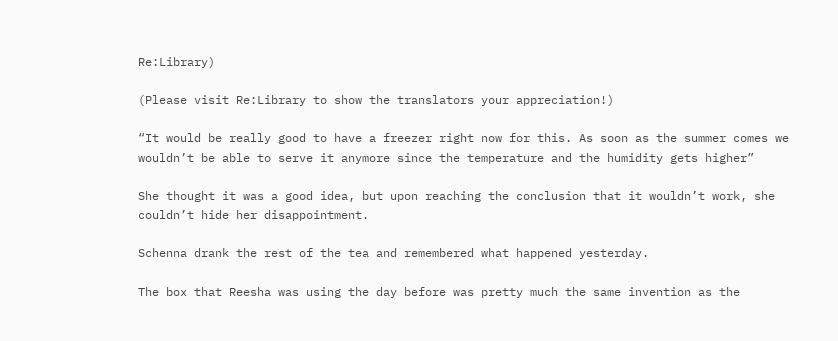Re:Library)

(Please visit Re:Library to show the translators your appreciation!)

“It would be really good to have a freezer right now for this. As soon as the summer comes we wouldn’t be able to serve it anymore since the temperature and the humidity gets higher”

She thought it was a good idea, but upon reaching the conclusion that it wouldn’t work, she couldn’t hide her disappointment.

Schenna drank the rest of the tea and remembered what happened yesterday.

The box that Reesha was using the day before was pretty much the same invention as the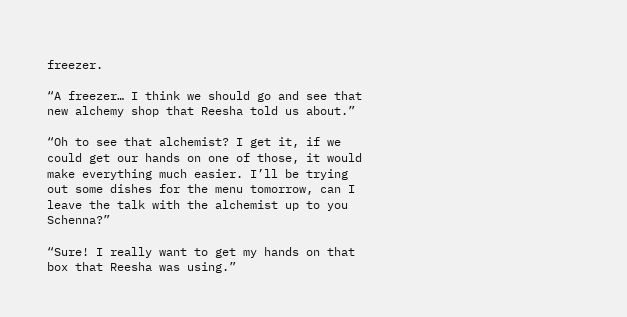freezer.

“A freezer… I think we should go and see that new alchemy shop that Reesha told us about.”

“Oh to see that alchemist? I get it, if we could get our hands on one of those, it would make everything much easier. I’ll be trying out some dishes for the menu tomorrow, can I leave the talk with the alchemist up to you Schenna?”

“Sure! I really want to get my hands on that box that Reesha was using.”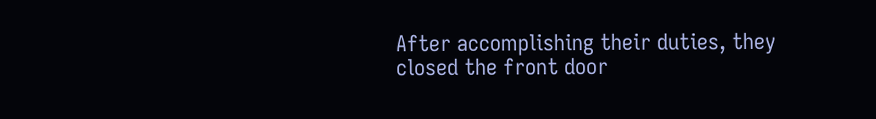After accomplishing their duties, they closed the front door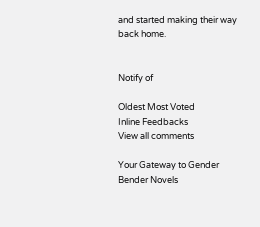and started making their way back home.


Notify of

Oldest Most Voted
Inline Feedbacks
View all comments

Your Gateway to Gender Bender Novels